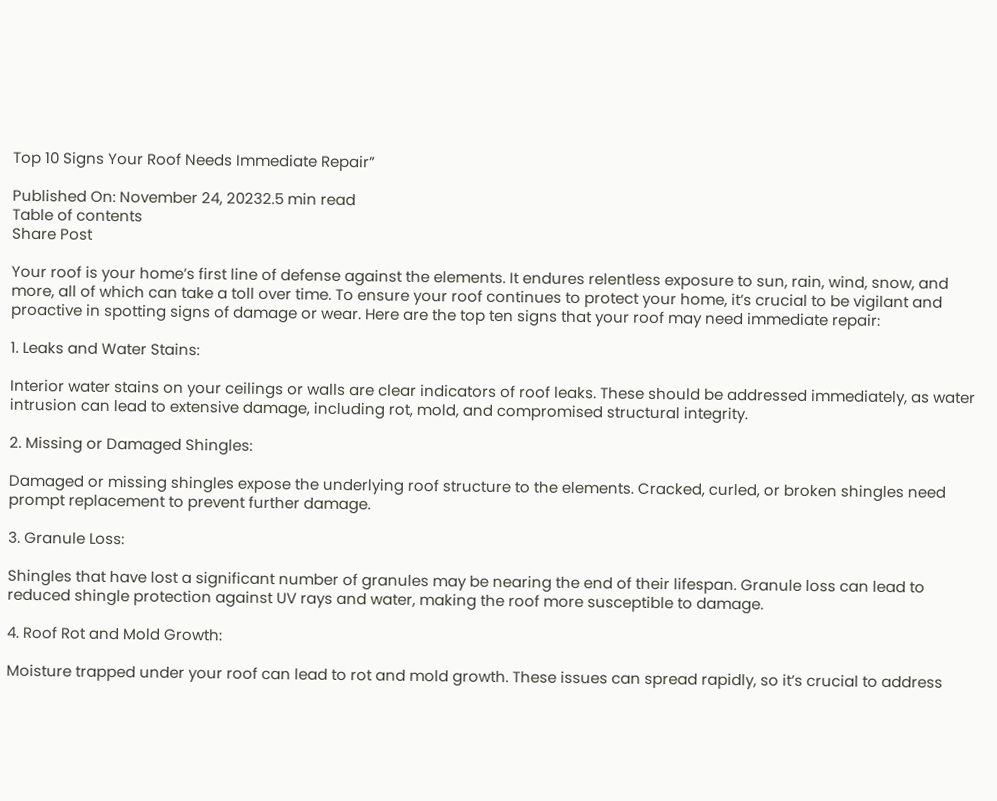Top 10 Signs Your Roof Needs Immediate Repair”

Published On: November 24, 20232.5 min read
Table of contents
Share Post

Your roof is your home’s first line of defense against the elements. It endures relentless exposure to sun, rain, wind, snow, and more, all of which can take a toll over time. To ensure your roof continues to protect your home, it’s crucial to be vigilant and proactive in spotting signs of damage or wear. Here are the top ten signs that your roof may need immediate repair:

1. Leaks and Water Stains:

Interior water stains on your ceilings or walls are clear indicators of roof leaks. These should be addressed immediately, as water intrusion can lead to extensive damage, including rot, mold, and compromised structural integrity.

2. Missing or Damaged Shingles:

Damaged or missing shingles expose the underlying roof structure to the elements. Cracked, curled, or broken shingles need prompt replacement to prevent further damage.

3. Granule Loss:

Shingles that have lost a significant number of granules may be nearing the end of their lifespan. Granule loss can lead to reduced shingle protection against UV rays and water, making the roof more susceptible to damage.

4. Roof Rot and Mold Growth:

Moisture trapped under your roof can lead to rot and mold growth. These issues can spread rapidly, so it’s crucial to address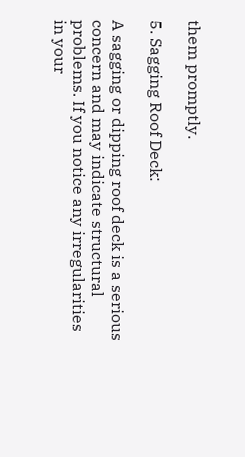them promptly.

5. Sagging Roof Deck:

A sagging or dipping roof deck is a serious concern and may indicate structural problems. If you notice any irregularities in your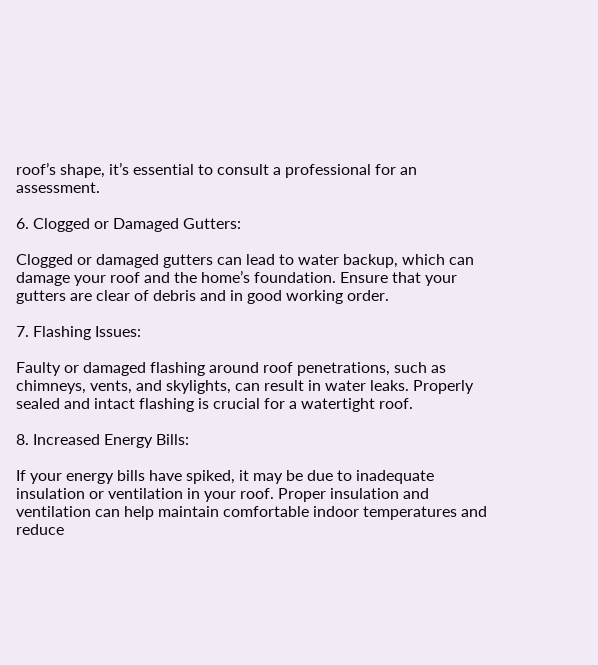roof’s shape, it’s essential to consult a professional for an assessment.

6. Clogged or Damaged Gutters:

Clogged or damaged gutters can lead to water backup, which can damage your roof and the home’s foundation. Ensure that your gutters are clear of debris and in good working order.

7. Flashing Issues:

Faulty or damaged flashing around roof penetrations, such as chimneys, vents, and skylights, can result in water leaks. Properly sealed and intact flashing is crucial for a watertight roof.

8. Increased Energy Bills:

If your energy bills have spiked, it may be due to inadequate insulation or ventilation in your roof. Proper insulation and ventilation can help maintain comfortable indoor temperatures and reduce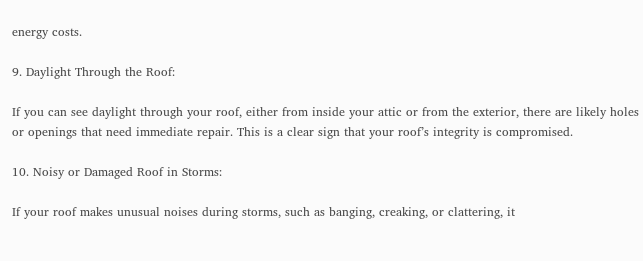energy costs.

9. Daylight Through the Roof:

If you can see daylight through your roof, either from inside your attic or from the exterior, there are likely holes or openings that need immediate repair. This is a clear sign that your roof’s integrity is compromised.

10. Noisy or Damaged Roof in Storms:

If your roof makes unusual noises during storms, such as banging, creaking, or clattering, it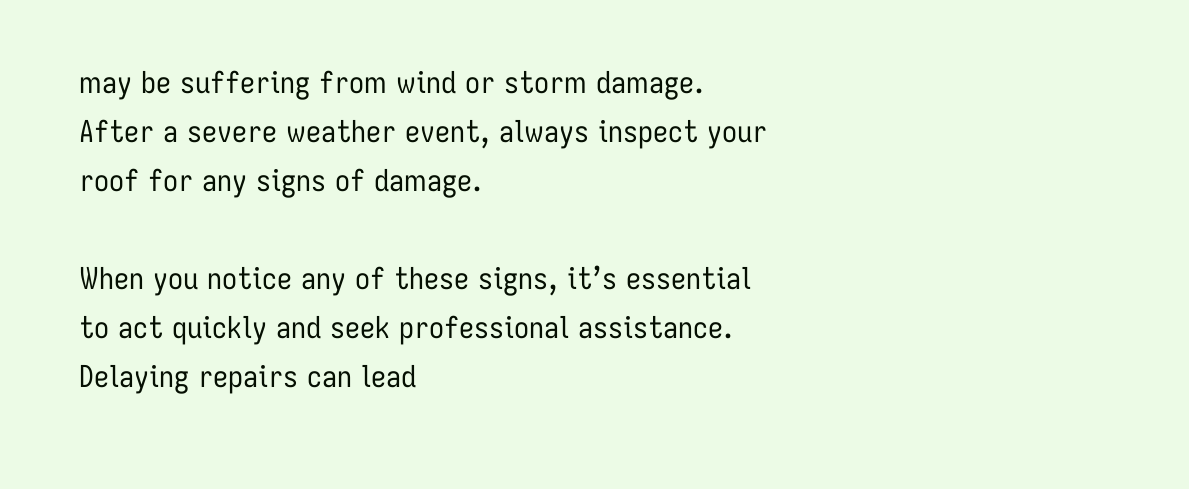may be suffering from wind or storm damage. After a severe weather event, always inspect your roof for any signs of damage.

When you notice any of these signs, it’s essential to act quickly and seek professional assistance. Delaying repairs can lead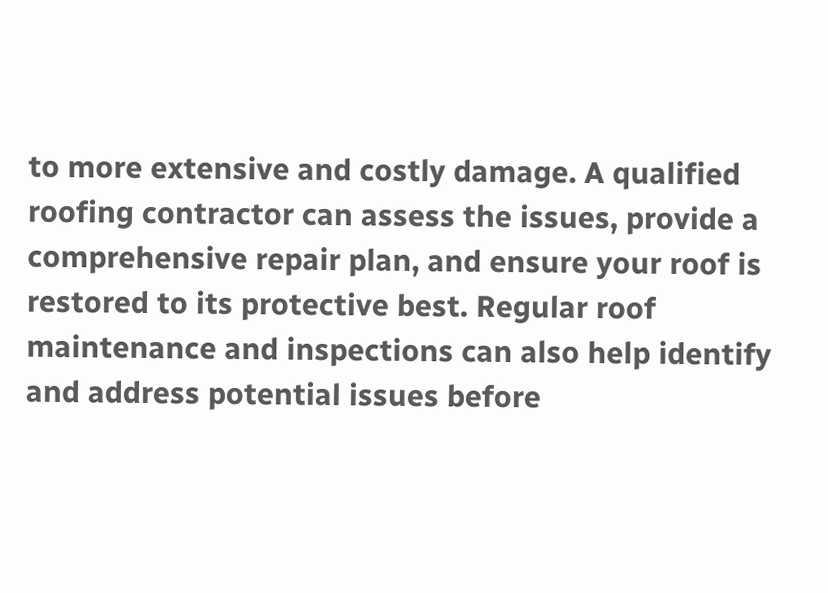to more extensive and costly damage. A qualified roofing contractor can assess the issues, provide a comprehensive repair plan, and ensure your roof is restored to its protective best. Regular roof maintenance and inspections can also help identify and address potential issues before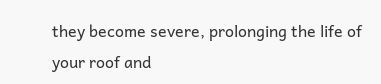they become severe, prolonging the life of your roof and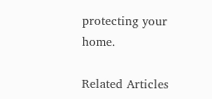protecting your home.

Related Articles